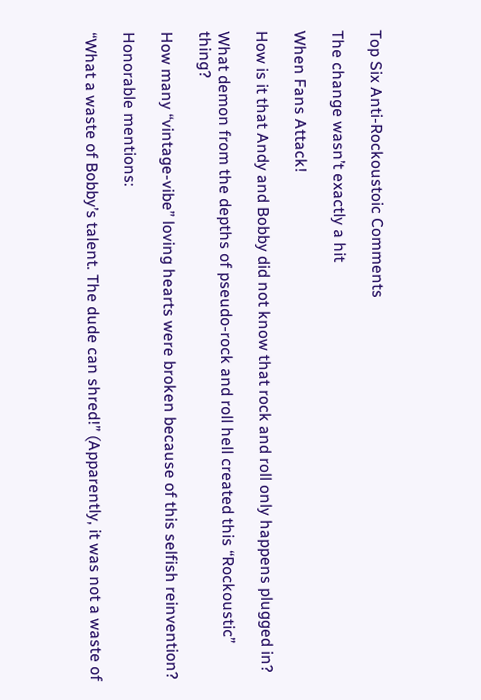Top Six Anti-Rockoustoic Comments

The change wasn’t exactly a hit

When Fans Attack!

How is it that Andy and Bobby did not know that rock and roll only happens plugged in?

What demon from the depths of pseudo-rock and roll hell created this “Rockoustic” thing?

How many “vintage-vibe” loving hearts were broken because of this selfish reinvention?

Honorable mentions:

“What a waste of Bobby’s talent. The dude can shred!” (Apparently, it was not a waste of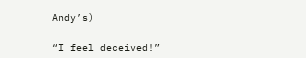Andy’s)

“I feel deceived!”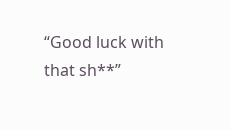“Good luck with that sh**”